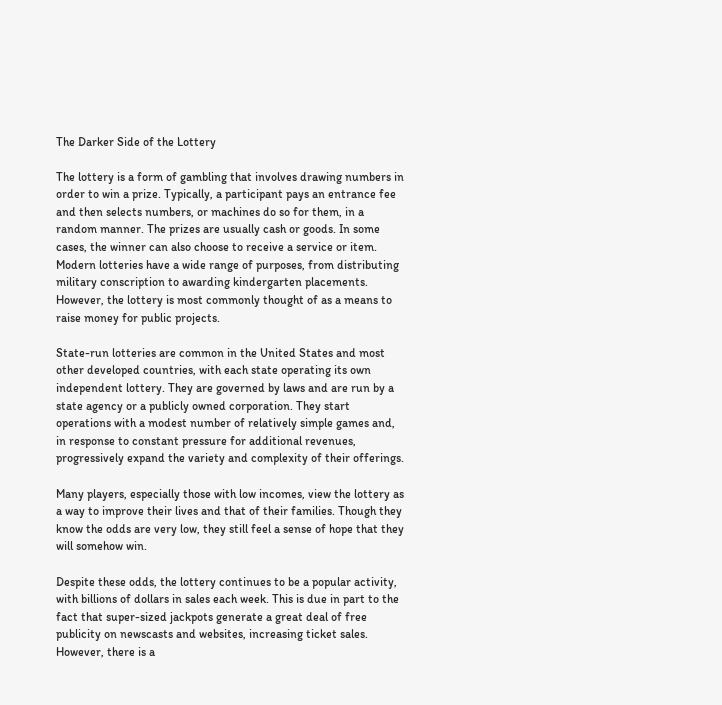The Darker Side of the Lottery

The lottery is a form of gambling that involves drawing numbers in order to win a prize. Typically, a participant pays an entrance fee and then selects numbers, or machines do so for them, in a random manner. The prizes are usually cash or goods. In some cases, the winner can also choose to receive a service or item. Modern lotteries have a wide range of purposes, from distributing military conscription to awarding kindergarten placements. However, the lottery is most commonly thought of as a means to raise money for public projects.

State-run lotteries are common in the United States and most other developed countries, with each state operating its own independent lottery. They are governed by laws and are run by a state agency or a publicly owned corporation. They start operations with a modest number of relatively simple games and, in response to constant pressure for additional revenues, progressively expand the variety and complexity of their offerings.

Many players, especially those with low incomes, view the lottery as a way to improve their lives and that of their families. Though they know the odds are very low, they still feel a sense of hope that they will somehow win.

Despite these odds, the lottery continues to be a popular activity, with billions of dollars in sales each week. This is due in part to the fact that super-sized jackpots generate a great deal of free publicity on newscasts and websites, increasing ticket sales. However, there is a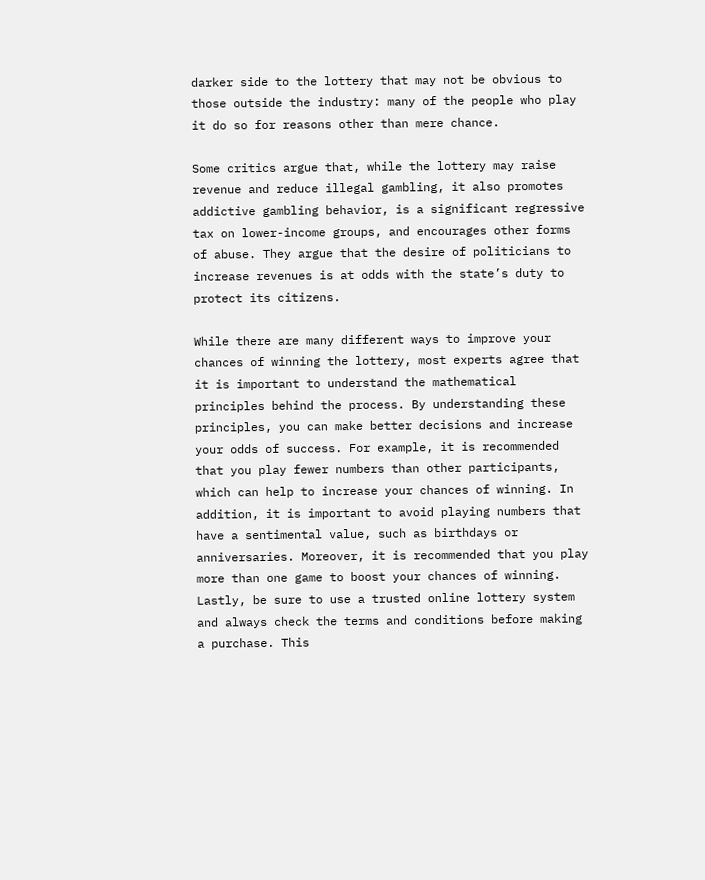darker side to the lottery that may not be obvious to those outside the industry: many of the people who play it do so for reasons other than mere chance.

Some critics argue that, while the lottery may raise revenue and reduce illegal gambling, it also promotes addictive gambling behavior, is a significant regressive tax on lower-income groups, and encourages other forms of abuse. They argue that the desire of politicians to increase revenues is at odds with the state’s duty to protect its citizens.

While there are many different ways to improve your chances of winning the lottery, most experts agree that it is important to understand the mathematical principles behind the process. By understanding these principles, you can make better decisions and increase your odds of success. For example, it is recommended that you play fewer numbers than other participants, which can help to increase your chances of winning. In addition, it is important to avoid playing numbers that have a sentimental value, such as birthdays or anniversaries. Moreover, it is recommended that you play more than one game to boost your chances of winning. Lastly, be sure to use a trusted online lottery system and always check the terms and conditions before making a purchase. This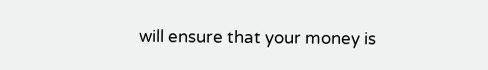will ensure that your money is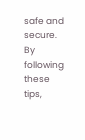safe and secure. By following these tips,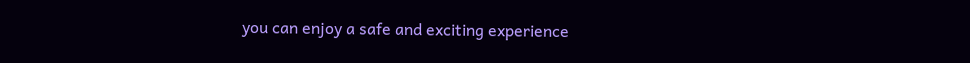you can enjoy a safe and exciting experience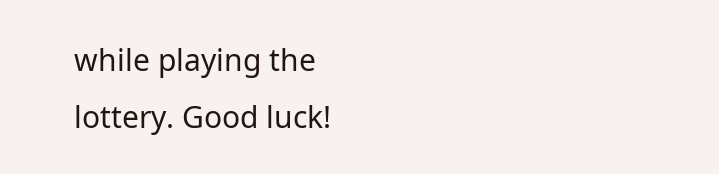while playing the lottery. Good luck!